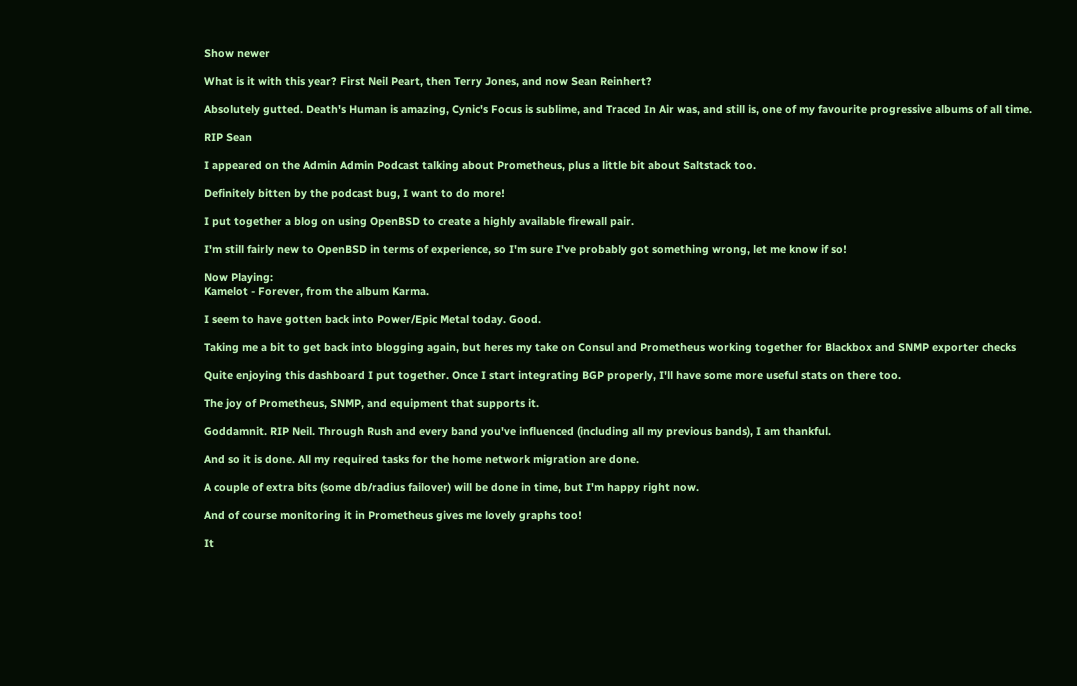Show newer

What is it with this year? First Neil Peart, then Terry Jones, and now Sean Reinhert?

Absolutely gutted. Death's Human is amazing, Cynic's Focus is sublime, and Traced In Air was, and still is, one of my favourite progressive albums of all time.

RIP Sean

I appeared on the Admin Admin Podcast talking about Prometheus, plus a little bit about Saltstack too.

Definitely bitten by the podcast bug, I want to do more!

I put together a blog on using OpenBSD to create a highly available firewall pair.

I'm still fairly new to OpenBSD in terms of experience, so I'm sure I've probably got something wrong, let me know if so!

Now Playing:
Kamelot - Forever, from the album Karma.

I seem to have gotten back into Power/Epic Metal today. Good.

Taking me a bit to get back into blogging again, but heres my take on Consul and Prometheus working together for Blackbox and SNMP exporter checks

Quite enjoying this dashboard I put together. Once I start integrating BGP properly, I'll have some more useful stats on there too.

The joy of Prometheus, SNMP, and equipment that supports it.

Goddamnit. RIP Neil. Through Rush and every band you've influenced (including all my previous bands), I am thankful.

And so it is done. All my required tasks for the home network migration are done.

A couple of extra bits (some db/radius failover) will be done in time, but I'm happy right now.

And of course monitoring it in Prometheus gives me lovely graphs too!

It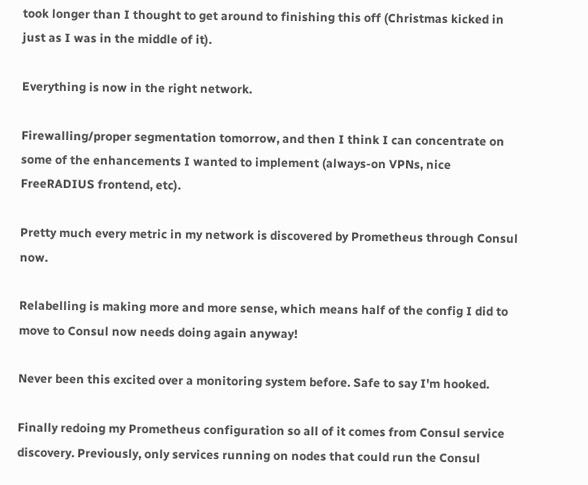took longer than I thought to get around to finishing this off (Christmas kicked in just as I was in the middle of it).

Everything is now in the right network.

Firewalling/proper segmentation tomorrow, and then I think I can concentrate on some of the enhancements I wanted to implement (always-on VPNs, nice FreeRADIUS frontend, etc).

Pretty much every metric in my network is discovered by Prometheus through Consul now.

Relabelling is making more and more sense, which means half of the config I did to move to Consul now needs doing again anyway!

Never been this excited over a monitoring system before. Safe to say I'm hooked.

Finally redoing my Prometheus configuration so all of it comes from Consul service discovery. Previously, only services running on nodes that could run the Consul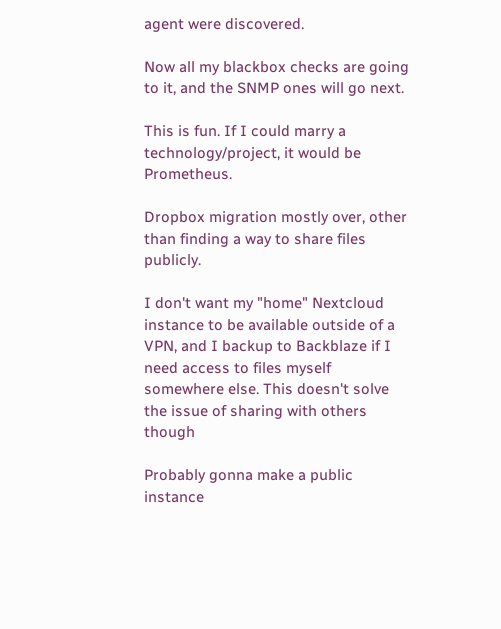agent were discovered.

Now all my blackbox checks are going to it, and the SNMP ones will go next.

This is fun. If I could marry a technology/project, it would be Prometheus.

Dropbox migration mostly over, other than finding a way to share files publicly.

I don't want my "home" Nextcloud instance to be available outside of a VPN, and I backup to Backblaze if I need access to files myself somewhere else. This doesn't solve the issue of sharing with others though

Probably gonna make a public instance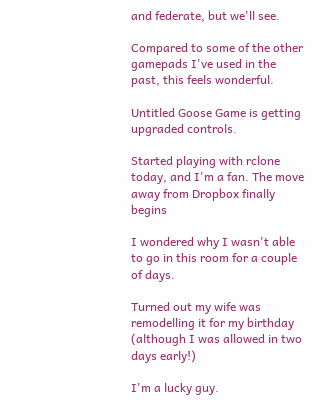and federate, but we'll see.

Compared to some of the other gamepads I've used in the past, this feels wonderful.

Untitled Goose Game is getting upgraded controls.

Started playing with rclone today, and I'm a fan. The move away from Dropbox finally begins

I wondered why I wasn't able to go in this room for a couple of days.

Turned out my wife was remodelling it for my birthday (although I was allowed in two days early!)

I'm a lucky guy.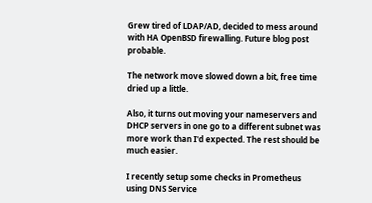Grew tired of LDAP/AD, decided to mess around with HA OpenBSD firewalling. Future blog post probable.

The network move slowed down a bit, free time dried up a little.

Also, it turns out moving your nameservers and DHCP servers in one go to a different subnet was more work than I'd expected. The rest should be much easier.

I recently setup some checks in Prometheus using DNS Service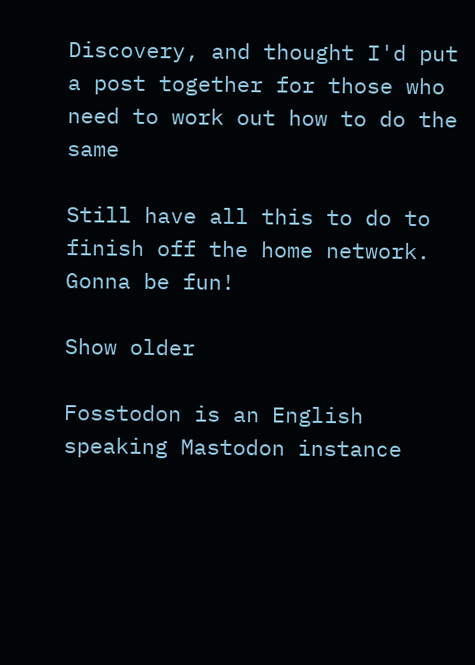Discovery, and thought I'd put a post together for those who need to work out how to do the same

Still have all this to do to finish off the home network. Gonna be fun!

Show older

Fosstodon is an English speaking Mastodon instance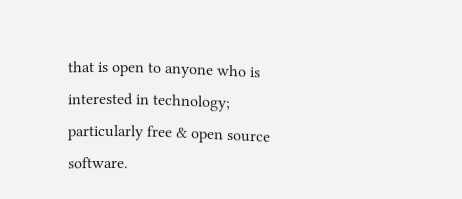that is open to anyone who is interested in technology; particularly free & open source software.